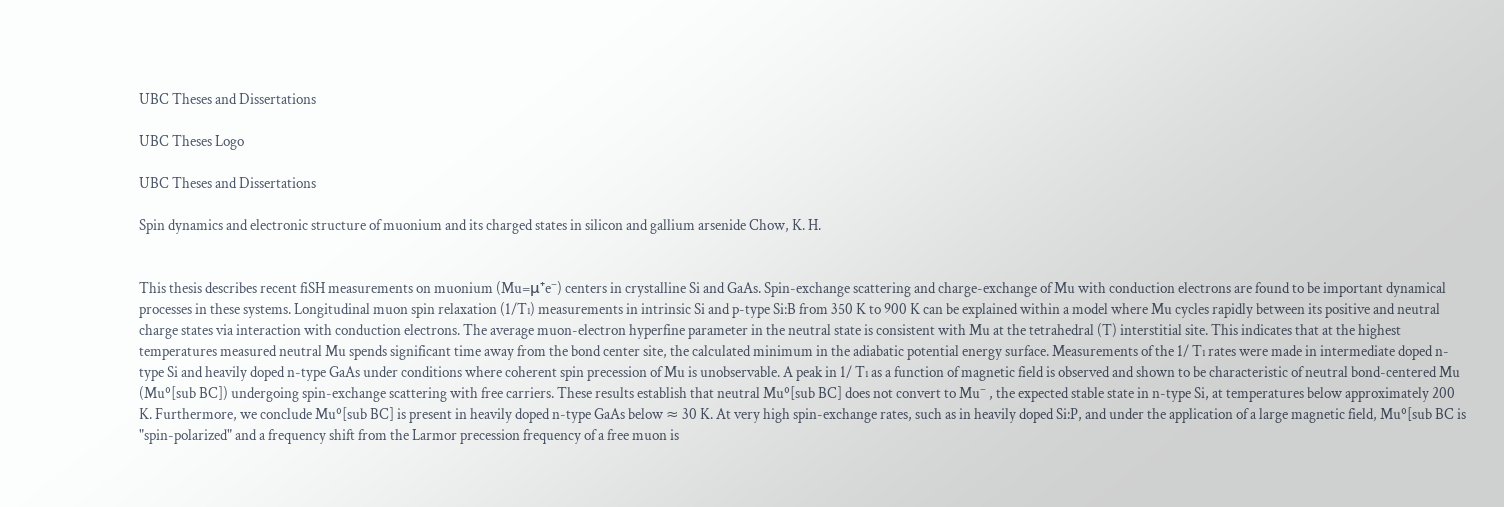UBC Theses and Dissertations

UBC Theses Logo

UBC Theses and Dissertations

Spin dynamics and electronic structure of muonium and its charged states in silicon and gallium arsenide Chow, K. H.


This thesis describes recent fiSH measurements on muonium (Mu=μ⁺e⁻) centers in crystalline Si and GaAs. Spin-exchange scattering and charge-exchange of Mu with conduction electrons are found to be important dynamical processes in these systems. Longitudinal muon spin relaxation (1/T₁) measurements in intrinsic Si and p-type Si:B from 350 K to 900 K can be explained within a model where Mu cycles rapidly between its positive and neutral charge states via interaction with conduction electrons. The average muon-electron hyperfine parameter in the neutral state is consistent with Mu at the tetrahedral (T) interstitial site. This indicates that at the highest temperatures measured neutral Mu spends significant time away from the bond center site, the calculated minimum in the adiabatic potential energy surface. Measurements of the 1/ T₁ rates were made in intermediate doped n-type Si and heavily doped n-type GaAs under conditions where coherent spin precession of Mu is unobservable. A peak in 1/ T₁ as a function of magnetic field is observed and shown to be characteristic of neutral bond-centered Mu (Mu⁰[sub BC]) undergoing spin-exchange scattering with free carriers. These results establish that neutral Mu⁰[sub BC] does not convert to Mu⁻ , the expected stable state in n-type Si, at temperatures below approximately 200 K. Furthermore, we conclude Mu⁰[sub BC] is present in heavily doped n-type GaAs below ≈ 30 K. At very high spin-exchange rates, such as in heavily doped Si:P, and under the application of a large magnetic field, Mu⁰[sub BC is "spin-polarized" and a frequency shift from the Larmor precession frequency of a free muon is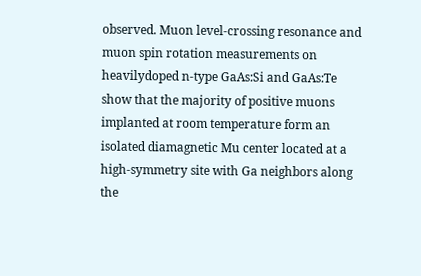observed. Muon level-crossing resonance and muon spin rotation measurements on heavilydoped n-type GaAs:Si and GaAs:Te show that the majority of positive muons implanted at room temperature form an isolated diamagnetic Mu center located at a high-symmetry site with Ga neighbors along the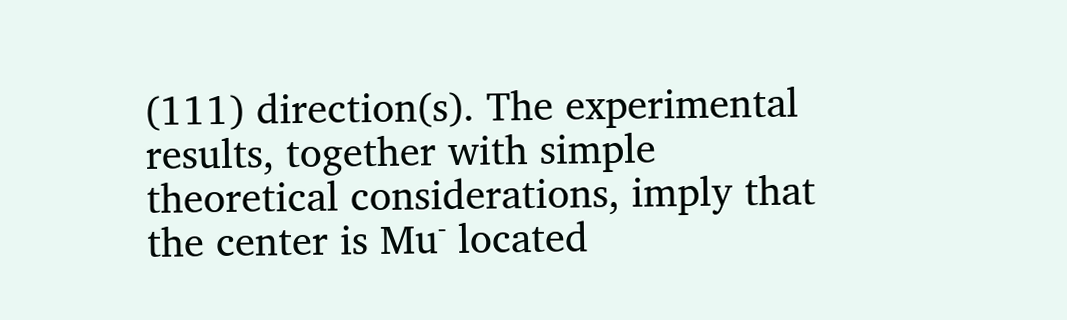(111) direction(s). The experimental results, together with simple theoretical considerations, imply that the center is Mu⁻ located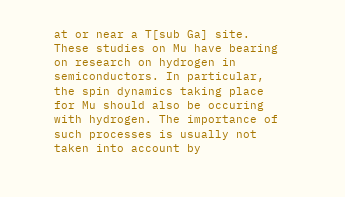at or near a T[sub Ga] site. These studies on Mu have bearing on research on hydrogen in semiconductors. In particular, the spin dynamics taking place for Mu should also be occuring with hydrogen. The importance of such processes is usually not taken into account by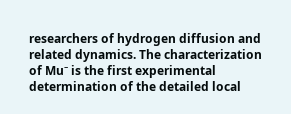researchers of hydrogen diffusion and related dynamics. The characterization of Mu⁻ is the first experimental determination of the detailed local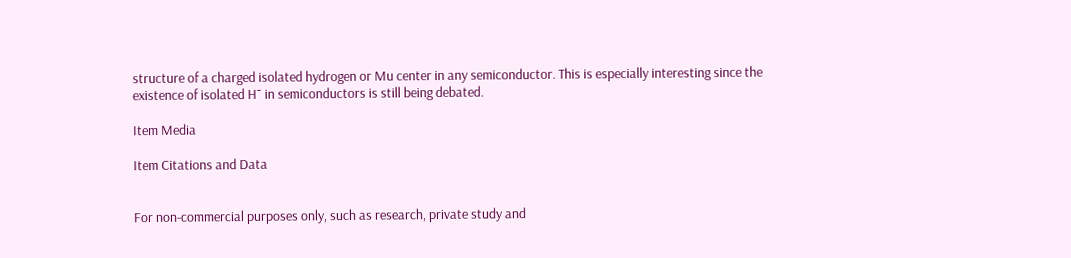structure of a charged isolated hydrogen or Mu center in any semiconductor. This is especially interesting since the existence of isolated H⁻ in semiconductors is still being debated.

Item Media

Item Citations and Data


For non-commercial purposes only, such as research, private study and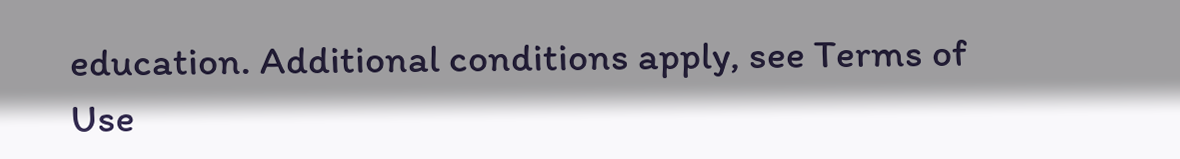education. Additional conditions apply, see Terms of Use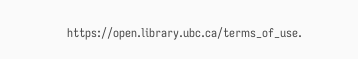https://open.library.ubc.ca/terms_of_use.